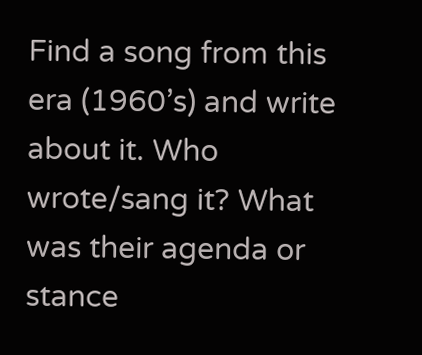Find a song from this era (1960’s) and write about it. Who wrote/sang it? What was their agenda or stance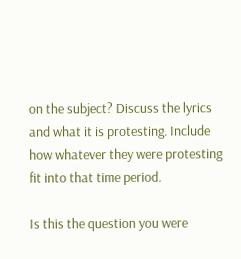on the subject? Discuss the lyrics and what it is protesting. Include how whatever they were protesting fit into that time period.

Is this the question you were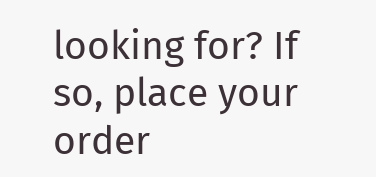looking for? If so, place your order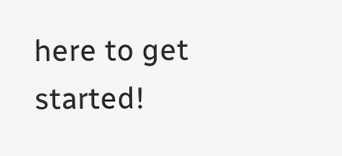here to get started!